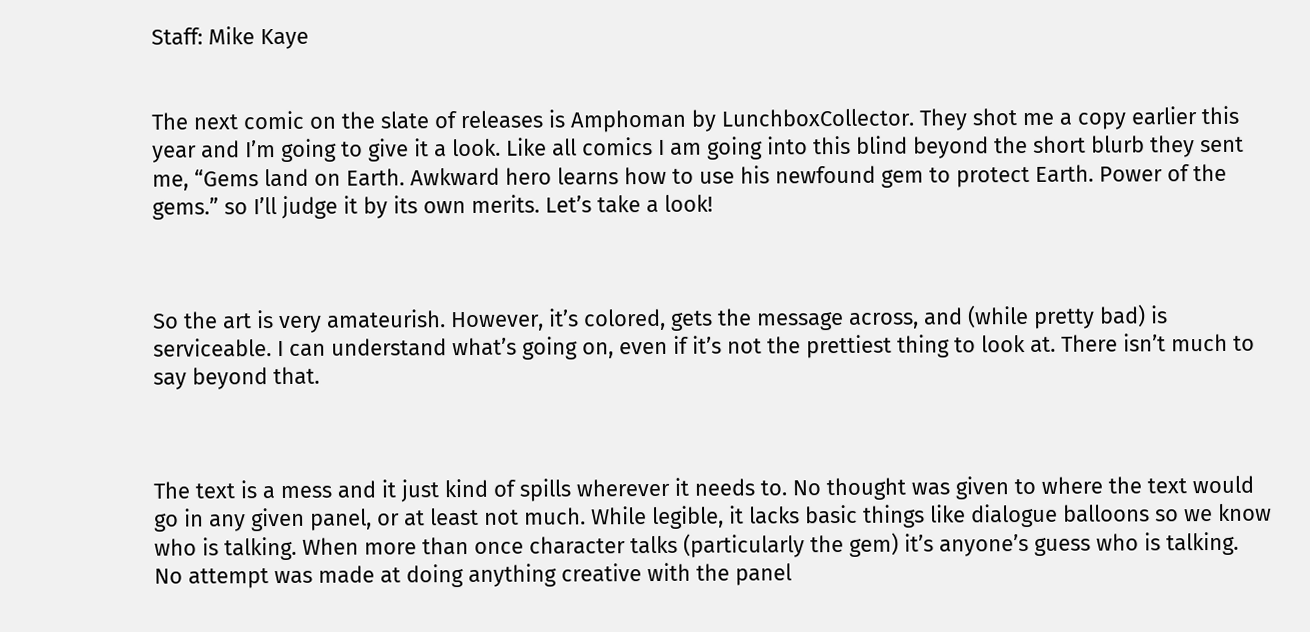Staff: Mike Kaye


The next comic on the slate of releases is Amphoman by LunchboxCollector. They shot me a copy earlier this year and I’m going to give it a look. Like all comics I am going into this blind beyond the short blurb they sent me, “Gems land on Earth. Awkward hero learns how to use his newfound gem to protect Earth. Power of the gems.” so I’ll judge it by its own merits. Let’s take a look!



So the art is very amateurish. However, it’s colored, gets the message across, and (while pretty bad) is serviceable. I can understand what’s going on, even if it’s not the prettiest thing to look at. There isn’t much to say beyond that.



The text is a mess and it just kind of spills wherever it needs to. No thought was given to where the text would go in any given panel, or at least not much. While legible, it lacks basic things like dialogue balloons so we know who is talking. When more than once character talks (particularly the gem) it’s anyone’s guess who is talking. No attempt was made at doing anything creative with the panel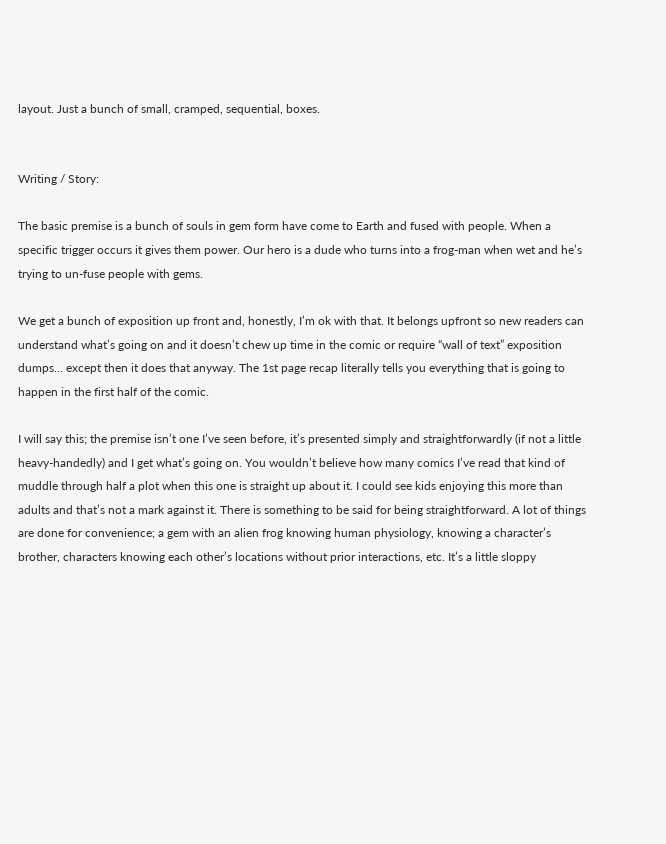layout. Just a bunch of small, cramped, sequential, boxes.


Writing / Story:

The basic premise is a bunch of souls in gem form have come to Earth and fused with people. When a specific trigger occurs it gives them power. Our hero is a dude who turns into a frog-man when wet and he’s trying to un-fuse people with gems.

We get a bunch of exposition up front and, honestly, I’m ok with that. It belongs upfront so new readers can understand what’s going on and it doesn’t chew up time in the comic or require “wall of text” exposition dumps… except then it does that anyway. The 1st page recap literally tells you everything that is going to happen in the first half of the comic.

I will say this; the premise isn’t one I’ve seen before, it’s presented simply and straightforwardly (if not a little heavy-handedly) and I get what’s going on. You wouldn’t believe how many comics I’ve read that kind of muddle through half a plot when this one is straight up about it. I could see kids enjoying this more than adults and that’s not a mark against it. There is something to be said for being straightforward. A lot of things are done for convenience; a gem with an alien frog knowing human physiology, knowing a character’s brother, characters knowing each other’s locations without prior interactions, etc. It’s a little sloppy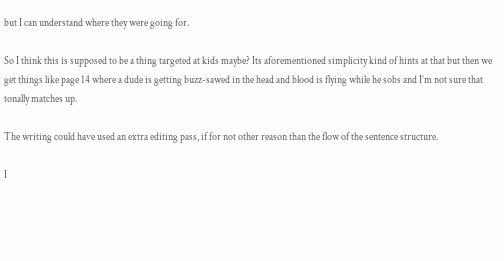but I can understand where they were going for.

So I think this is supposed to be a thing targeted at kids maybe? Its aforementioned simplicity kind of hints at that but then we get things like page 14 where a dude is getting buzz-sawed in the head and blood is flying while he sobs and I’m not sure that tonally matches up.

The writing could have used an extra editing pass, if for not other reason than the flow of the sentence structure.

I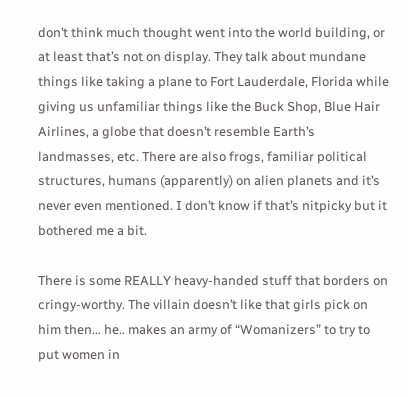don’t think much thought went into the world building, or at least that’s not on display. They talk about mundane things like taking a plane to Fort Lauderdale, Florida while giving us unfamiliar things like the Buck Shop, Blue Hair Airlines, a globe that doesn’t resemble Earth’s landmasses, etc. There are also frogs, familiar political structures, humans (apparently) on alien planets and it’s never even mentioned. I don’t know if that’s nitpicky but it bothered me a bit.

There is some REALLY heavy-handed stuff that borders on cringy-worthy. The villain doesn’t like that girls pick on him then… he.. makes an army of “Womanizers” to try to put women in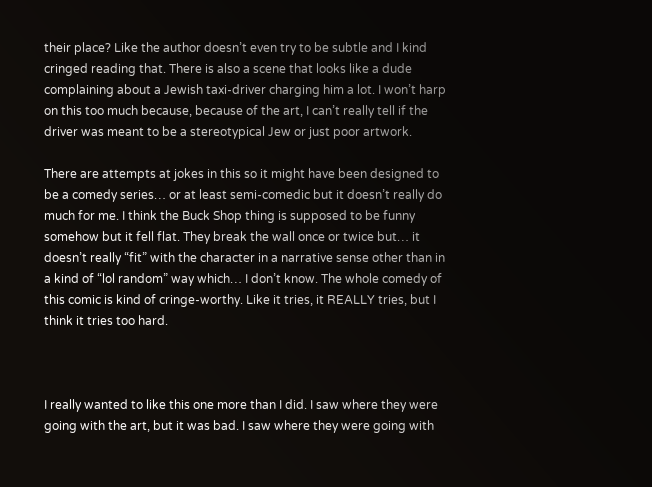their place? Like the author doesn’t even try to be subtle and I kind cringed reading that. There is also a scene that looks like a dude complaining about a Jewish taxi-driver charging him a lot. I won’t harp on this too much because, because of the art, I can’t really tell if the driver was meant to be a stereotypical Jew or just poor artwork.

There are attempts at jokes in this so it might have been designed to be a comedy series… or at least semi-comedic but it doesn’t really do much for me. I think the Buck Shop thing is supposed to be funny somehow but it fell flat. They break the wall once or twice but… it doesn’t really “fit” with the character in a narrative sense other than in a kind of “lol random” way which… I don’t know. The whole comedy of this comic is kind of cringe-worthy. Like it tries, it REALLY tries, but I think it tries too hard.



I really wanted to like this one more than I did. I saw where they were going with the art, but it was bad. I saw where they were going with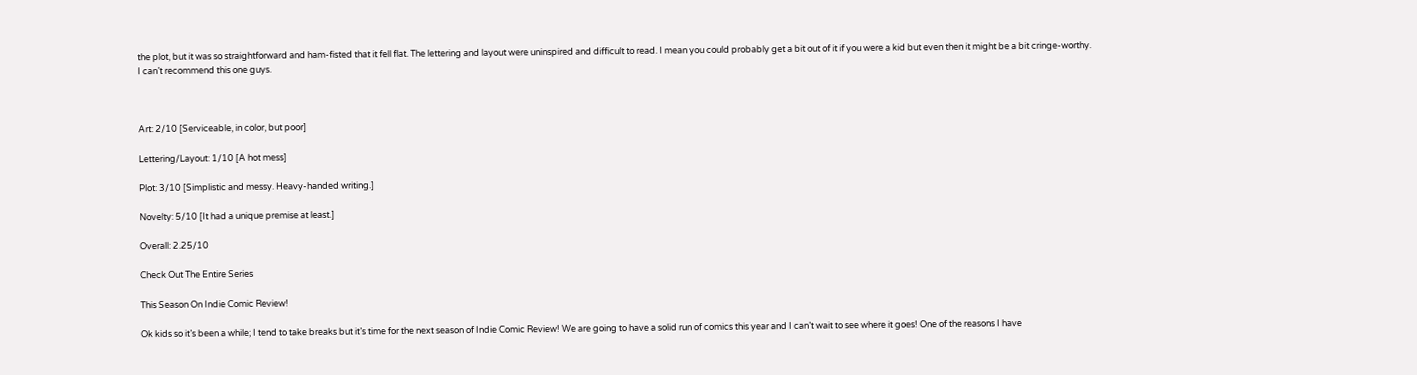the plot, but it was so straightforward and ham-fisted that it fell flat. The lettering and layout were uninspired and difficult to read. I mean you could probably get a bit out of it if you were a kid but even then it might be a bit cringe-worthy.
I can’t recommend this one guys.



Art: 2/10 [Serviceable, in color, but poor]

Lettering/Layout: 1/10 [A hot mess]

Plot: 3/10 [Simplistic and messy. Heavy-handed writing.]

Novelty: 5/10 [It had a unique premise at least.]

Overall: 2.25/10

Check Out The Entire Series

This Season On Indie Comic Review!

Ok kids so it’s been a while; I tend to take breaks but it’s time for the next season of Indie Comic Review! We are going to have a solid run of comics this year and I can’t wait to see where it goes! One of the reasons I have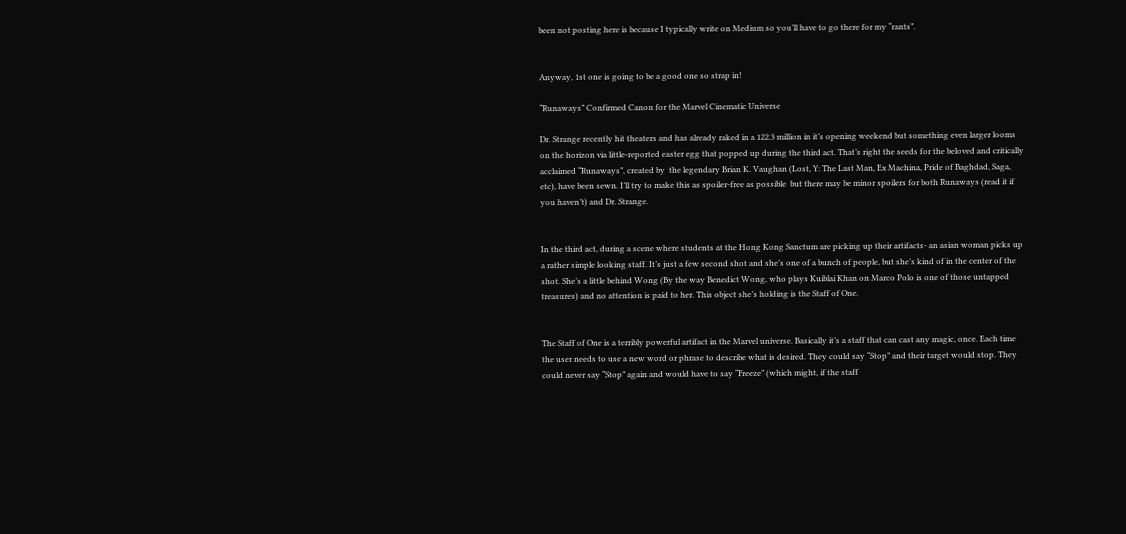been not posting here is because I typically write on Medium so you’ll have to go there for my “rants”.


Anyway, 1st one is going to be a good one so strap in!

“Runaways” Confirmed Canon for the Marvel Cinematic Universe

Dr. Strange recently hit theaters and has already raked in a 122.3 million in it’s opening weekend but something even larger looms on the horizon via little-reported easter egg that popped up during the third act. That’s right the seeds for the beloved and critically acclaimed “Runaways”, created by  the legendary Brian K. Vaughan (Lost, Y: The Last Man, Ex Machina, Pride of Baghdad, Saga, etc), have been sewn. I’ll try to make this as spoiler-free as possible  but there may be minor spoilers for both Runaways (read it if you haven’t) and Dr. Strange.


In the third act, during a scene where students at the Hong Kong Sanctum are picking up their artifacts- an asian woman picks up a rather simple looking staff. It’s just a few second shot and she’s one of a bunch of people, but she’s kind of in the center of the shot. She’s a little behind Wong (By the way Benedict Wong, who plays Kuiblai Khan on Marco Polo is one of those untapped treasures) and no attention is paid to her. This object she’s holding is the Staff of One.


The Staff of One is a terribly powerful artifact in the Marvel universe. Basically it’s a staff that can cast any magic, once. Each time the user needs to use a new word or phrase to describe what is desired. They could say “Stop” and their target would stop. They could never say “Stop” again and would have to say “Freeze” (which might, if the staff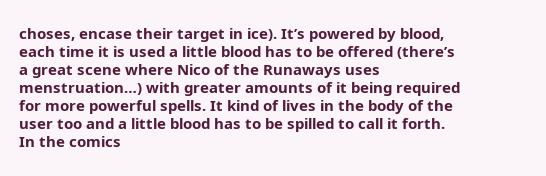choses, encase their target in ice). It’s powered by blood, each time it is used a little blood has to be offered (there’s a great scene where Nico of the Runaways uses menstruation…) with greater amounts of it being required for more powerful spells. It kind of lives in the body of the user too and a little blood has to be spilled to call it forth. In the comics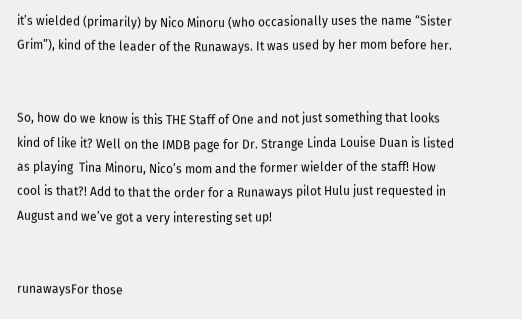it’s wielded (primarily) by Nico Minoru (who occasionally uses the name “Sister Grim”), kind of the leader of the Runaways. It was used by her mom before her.


So, how do we know is this THE Staff of One and not just something that looks kind of like it? Well on the IMDB page for Dr. Strange Linda Louise Duan is listed as playing  Tina Minoru, Nico’s mom and the former wielder of the staff! How cool is that?! Add to that the order for a Runaways pilot Hulu just requested in August and we’ve got a very interesting set up!


runawaysFor those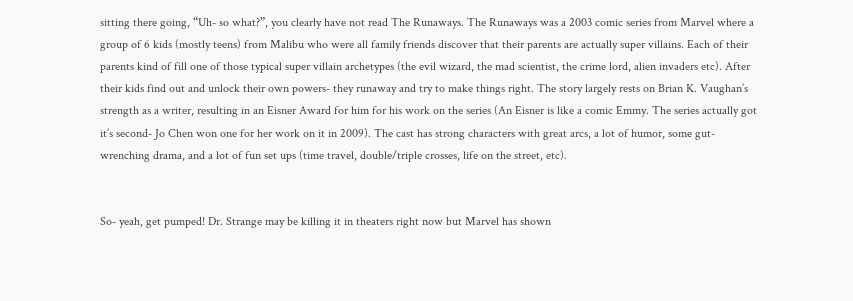sitting there going, “Uh- so what?”, you clearly have not read The Runaways. The Runaways was a 2003 comic series from Marvel where a group of 6 kids (mostly teens) from Malibu who were all family friends discover that their parents are actually super villains. Each of their parents kind of fill one of those typical super villain archetypes (the evil wizard, the mad scientist, the crime lord, alien invaders etc). After their kids find out and unlock their own powers- they runaway and try to make things right. The story largely rests on Brian K. Vaughan’s strength as a writer, resulting in an Eisner Award for him for his work on the series (An Eisner is like a comic Emmy. The series actually got it’s second- Jo Chen won one for her work on it in 2009). The cast has strong characters with great arcs, a lot of humor, some gut-wrenching drama, and a lot of fun set ups (time travel, double/triple crosses, life on the street, etc).


So- yeah, get pumped! Dr. Strange may be killing it in theaters right now but Marvel has shown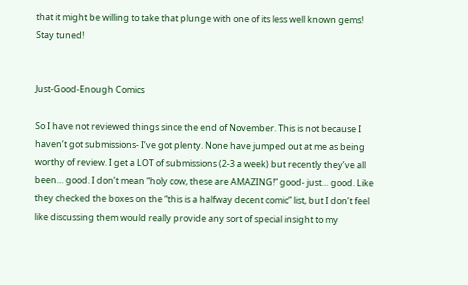that it might be willing to take that plunge with one of its less well known gems! Stay tuned!


Just-Good-Enough Comics

So I have not reviewed things since the end of November. This is not because I haven’t got submissions- I’ve got plenty. None have jumped out at me as being worthy of review. I get a LOT of submissions (2-3 a week) but recently they’ve all been… good. I don’t mean “holy cow, these are AMAZING!” good- just… good. Like they checked the boxes on the “this is a halfway decent comic” list, but I don’t feel like discussing them would really provide any sort of special insight to my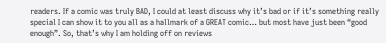readers. If a comic was truly BAD, I could at least discuss why it’s bad or if it’s something really special I can show it to you all as a hallmark of a GREAT comic… but most have just been “good enough”. So, that’s why I am holding off on reviews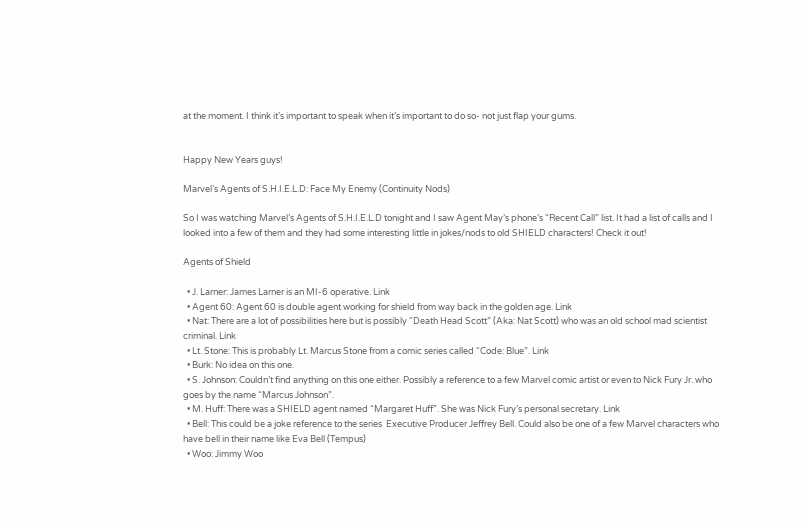at the moment. I think it’s important to speak when it’s important to do so- not just flap your gums.


Happy New Years guys!

Marvel’s Agents of S.H.I.E.L.D: Face My Enemy (Continuity Nods)

So I was watching Marvel’s Agents of S.H.I.E.L.D tonight and I saw Agent May’s phone’s “Recent Call” list. It had a list of calls and I looked into a few of them and they had some interesting little in jokes/nods to old SHIELD characters! Check it out!

Agents of Shield

  • J. Larner: James Larner is an MI-6 operative. Link
  • Agent 60: Agent 60 is double agent working for shield from way back in the golden age. Link
  • Nat: There are a lot of possibilities here but is possibly “Death Head Scott” (Aka: Nat Scott) who was an old school mad scientist criminal. Link
  • Lt. Stone: This is probably Lt. Marcus Stone from a comic series called “Code: Blue”. Link
  • Burk: No idea on this one.
  • S. Johnson: Couldn’t find anything on this one either. Possibly a reference to a few Marvel comic artist or even to Nick Fury Jr. who goes by the name “Marcus Johnson”.
  • M. Huff: There was a SHIELD agent named “Margaret Huff”. She was Nick Fury’s personal secretary. Link
  • Bell: This could be a joke reference to the series  Executive Producer Jeffrey Bell. Could also be one of a few Marvel characters who have bell in their name like Eva Bell (Tempus)
  • Woo: Jimmy Woo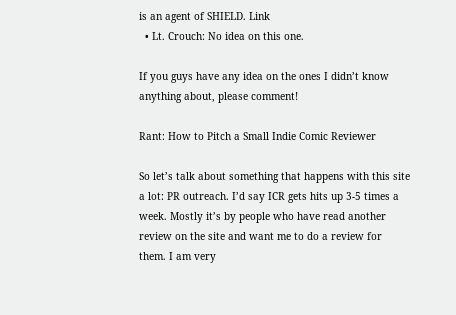is an agent of SHIELD. Link
  • Lt. Crouch: No idea on this one.

If you guys have any idea on the ones I didn’t know anything about, please comment!

Rant: How to Pitch a Small Indie Comic Reviewer

So let’s talk about something that happens with this site a lot: PR outreach. I’d say ICR gets hits up 3-5 times a week. Mostly it’s by people who have read another review on the site and want me to do a review for them. I am very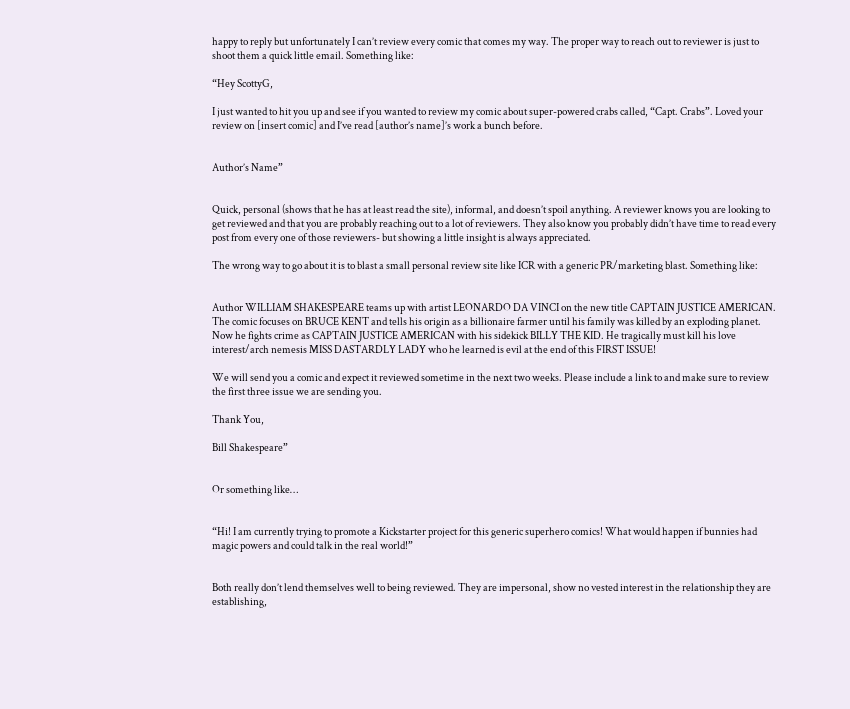happy to reply but unfortunately I can’t review every comic that comes my way. The proper way to reach out to reviewer is just to shoot them a quick little email. Something like:

“Hey ScottyG,

I just wanted to hit you up and see if you wanted to review my comic about super-powered crabs called, “Capt. Crabs”. Loved your review on [insert comic] and I’ve read [author’s name]’s work a bunch before.


Author’s Name”


Quick, personal (shows that he has at least read the site), informal, and doesn’t spoil anything. A reviewer knows you are looking to get reviewed and that you are probably reaching out to a lot of reviewers. They also know you probably didn’t have time to read every post from every one of those reviewers- but showing a little insight is always appreciated.

The wrong way to go about it is to blast a small personal review site like ICR with a generic PR/marketing blast. Something like:


Author WILLIAM SHAKESPEARE teams up with artist LEONARDO DA VINCI on the new title CAPTAIN JUSTICE AMERICAN. The comic focuses on BRUCE KENT and tells his origin as a billionaire farmer until his family was killed by an exploding planet. Now he fights crime as CAPTAIN JUSTICE AMERICAN with his sidekick BILLY THE KID. He tragically must kill his love interest/arch nemesis MISS DASTARDLY LADY who he learned is evil at the end of this FIRST ISSUE!

We will send you a comic and expect it reviewed sometime in the next two weeks. Please include a link to and make sure to review the first three issue we are sending you.

Thank You,

Bill Shakespeare”


Or something like…


“Hi! I am currently trying to promote a Kickstarter project for this generic superhero comics! What would happen if bunnies had magic powers and could talk in the real world!”


Both really don’t lend themselves well to being reviewed. They are impersonal, show no vested interest in the relationship they are establishing,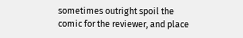sometimes outright spoil the comic for the reviewer, and place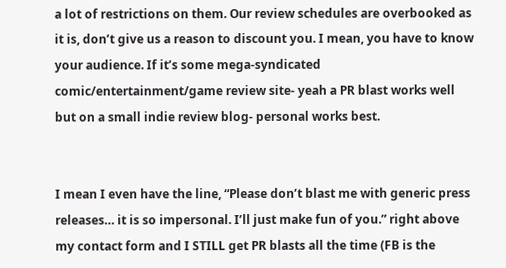a lot of restrictions on them. Our review schedules are overbooked as it is, don’t give us a reason to discount you. I mean, you have to know your audience. If it’s some mega-syndicated comic/entertainment/game review site- yeah a PR blast works well but on a small indie review blog- personal works best.


I mean I even have the line, “Please don’t blast me with generic press releases… it is so impersonal. I’ll just make fun of you.” right above my contact form and I STILL get PR blasts all the time (FB is the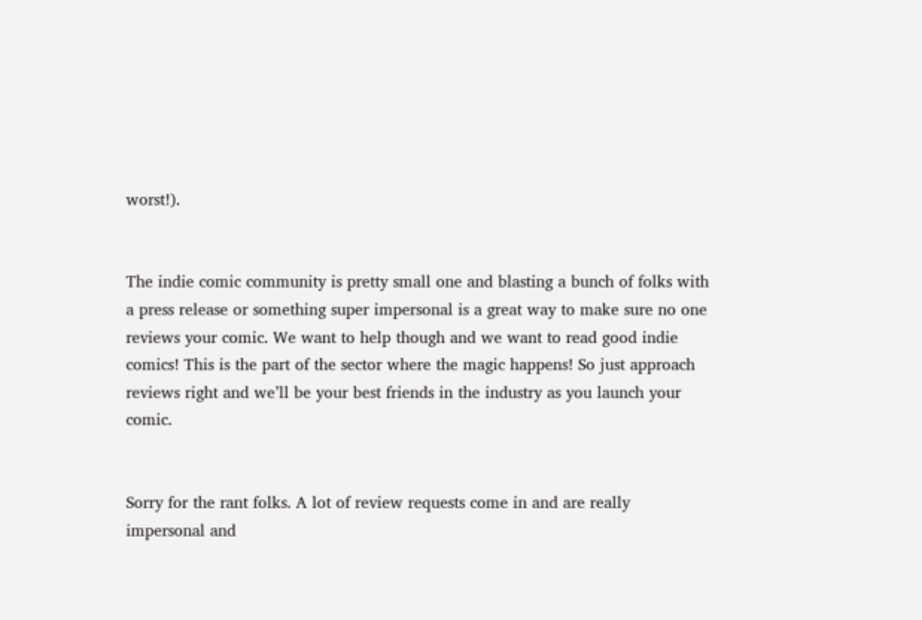worst!).


The indie comic community is pretty small one and blasting a bunch of folks with a press release or something super impersonal is a great way to make sure no one reviews your comic. We want to help though and we want to read good indie comics! This is the part of the sector where the magic happens! So just approach reviews right and we’ll be your best friends in the industry as you launch your comic.


Sorry for the rant folks. A lot of review requests come in and are really impersonal and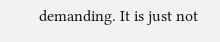demanding. It is just not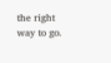the right way to go.